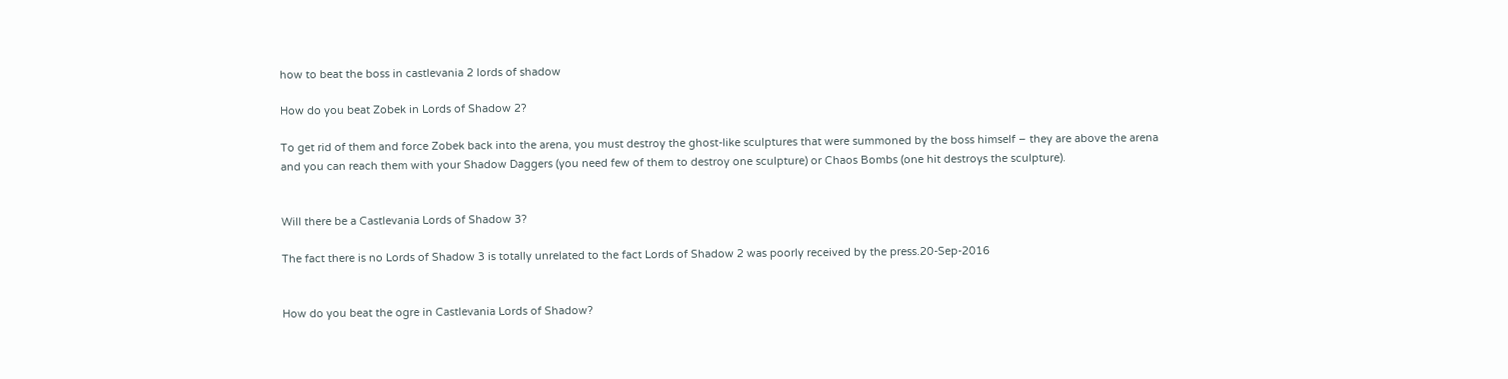how to beat the boss in castlevania 2 lords of shadow

How do you beat Zobek in Lords of Shadow 2?

To get rid of them and force Zobek back into the arena, you must destroy the ghost-like sculptures that were summoned by the boss himself – they are above the arena and you can reach them with your Shadow Daggers (you need few of them to destroy one sculpture) or Chaos Bombs (one hit destroys the sculpture).


Will there be a Castlevania Lords of Shadow 3?

The fact there is no Lords of Shadow 3 is totally unrelated to the fact Lords of Shadow 2 was poorly received by the press.20-Sep-2016


How do you beat the ogre in Castlevania Lords of Shadow?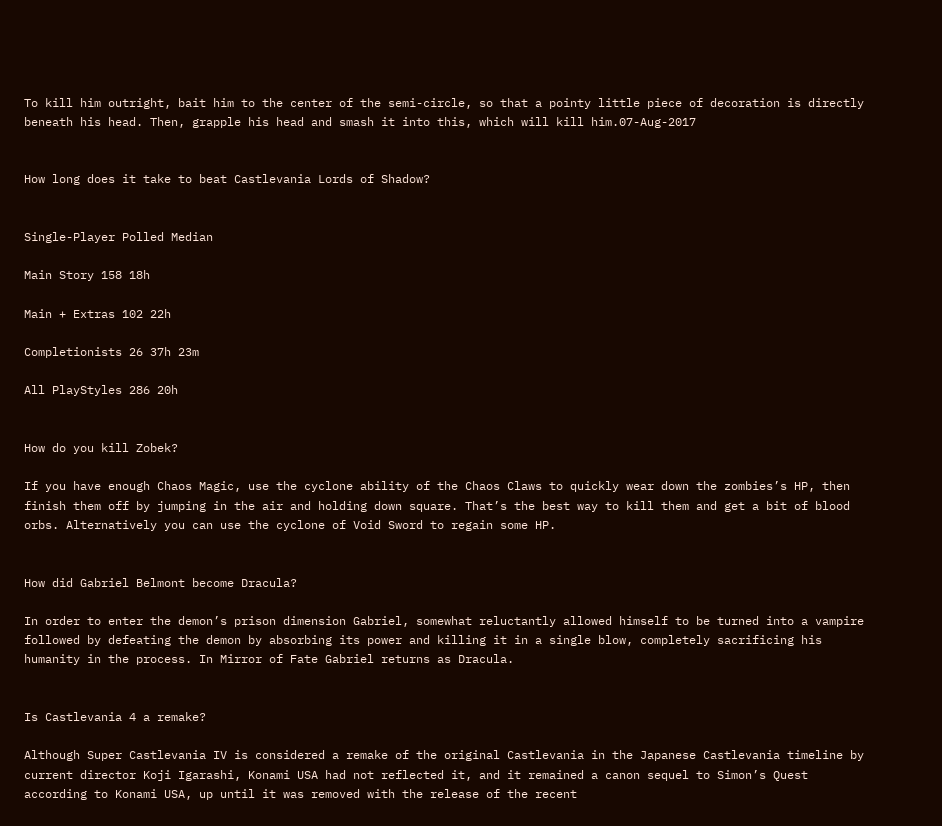To kill him outright, bait him to the center of the semi-circle, so that a pointy little piece of decoration is directly beneath his head. Then, grapple his head and smash it into this, which will kill him.07-Aug-2017


How long does it take to beat Castlevania Lords of Shadow?


Single-Player Polled Median

Main Story 158 18h

Main + Extras 102 22h

Completionists 26 37h 23m

All PlayStyles 286 20h


How do you kill Zobek?

If you have enough Chaos Magic, use the cyclone ability of the Chaos Claws to quickly wear down the zombies’s HP, then finish them off by jumping in the air and holding down square. That’s the best way to kill them and get a bit of blood orbs. Alternatively you can use the cyclone of Void Sword to regain some HP.


How did Gabriel Belmont become Dracula?

In order to enter the demon’s prison dimension Gabriel, somewhat reluctantly allowed himself to be turned into a vampire followed by defeating the demon by absorbing its power and killing it in a single blow, completely sacrificing his humanity in the process. In Mirror of Fate Gabriel returns as Dracula.


Is Castlevania 4 a remake?

Although Super Castlevania IV is considered a remake of the original Castlevania in the Japanese Castlevania timeline by current director Koji Igarashi, Konami USA had not reflected it, and it remained a canon sequel to Simon’s Quest according to Konami USA, up until it was removed with the release of the recent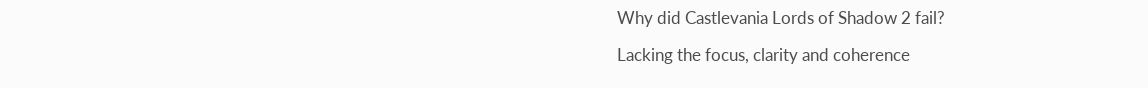Why did Castlevania Lords of Shadow 2 fail?

Lacking the focus, clarity and coherence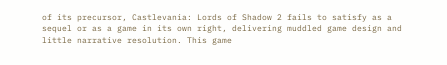of its precursor, Castlevania: Lords of Shadow 2 fails to satisfy as a sequel or as a game in its own right, delivering muddled game design and little narrative resolution. This game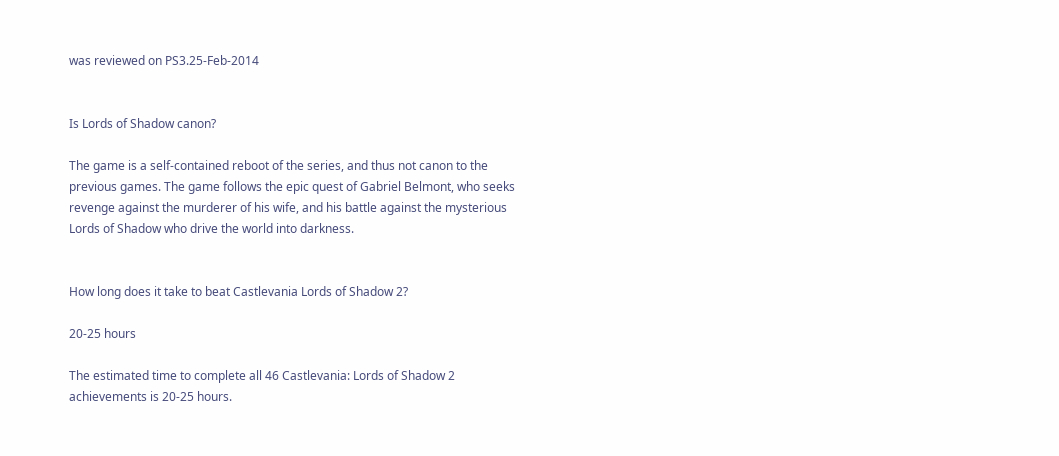was reviewed on PS3.25-Feb-2014


Is Lords of Shadow canon?

The game is a self-contained reboot of the series, and thus not canon to the previous games. The game follows the epic quest of Gabriel Belmont, who seeks revenge against the murderer of his wife, and his battle against the mysterious Lords of Shadow who drive the world into darkness.


How long does it take to beat Castlevania Lords of Shadow 2?

20-25 hours

The estimated time to complete all 46 Castlevania: Lords of Shadow 2 achievements is 20-25 hours.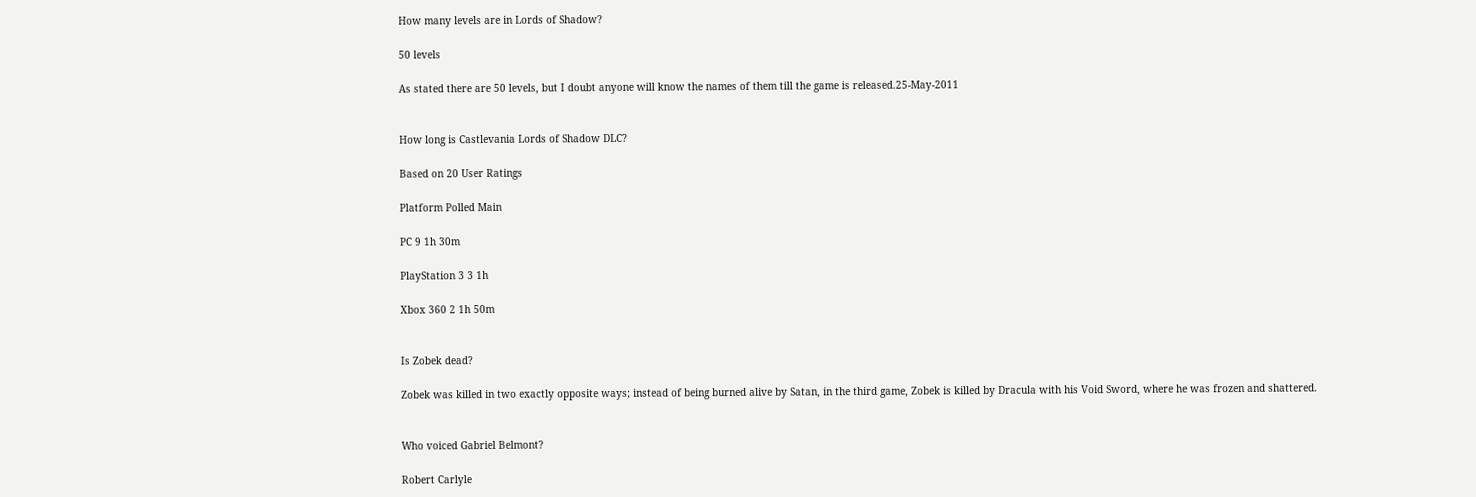How many levels are in Lords of Shadow?

50 levels

As stated there are 50 levels, but I doubt anyone will know the names of them till the game is released.25-May-2011


How long is Castlevania Lords of Shadow DLC?

Based on 20 User Ratings

Platform Polled Main

PC 9 1h 30m

PlayStation 3 3 1h

Xbox 360 2 1h 50m


Is Zobek dead?

Zobek was killed in two exactly opposite ways; instead of being burned alive by Satan, in the third game, Zobek is killed by Dracula with his Void Sword, where he was frozen and shattered.


Who voiced Gabriel Belmont?

Robert Carlyle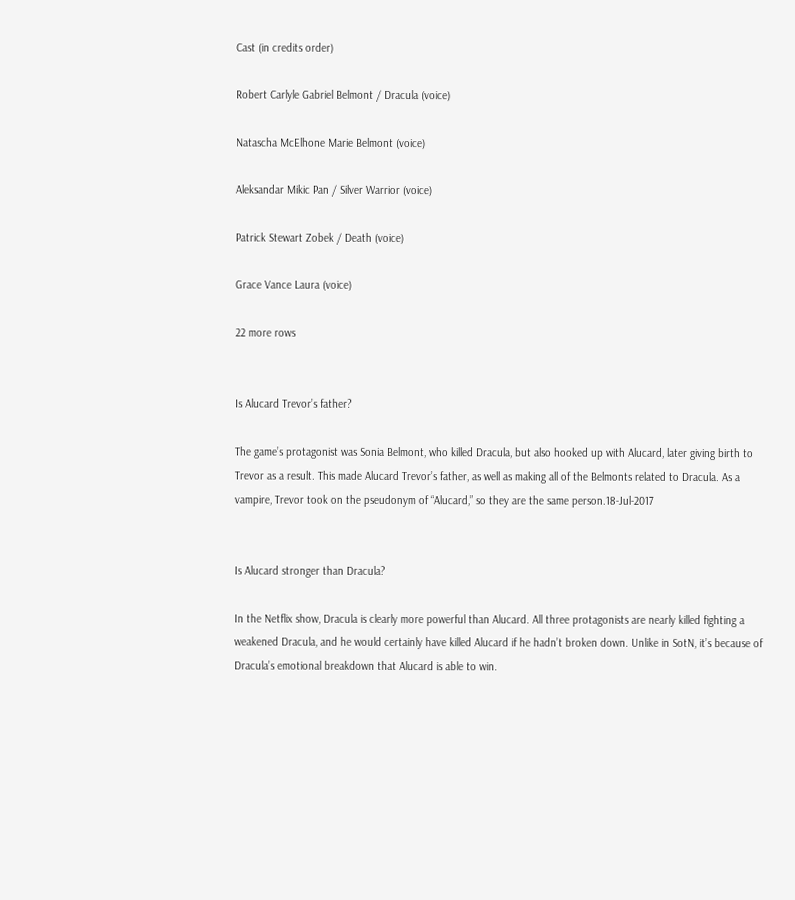Cast (in credits order)

Robert Carlyle Gabriel Belmont / Dracula (voice)

Natascha McElhone Marie Belmont (voice)

Aleksandar Mikic Pan / Silver Warrior (voice)

Patrick Stewart Zobek / Death (voice)

Grace Vance Laura (voice)

22 more rows


Is Alucard Trevor’s father?

The game’s protagonist was Sonia Belmont, who killed Dracula, but also hooked up with Alucard, later giving birth to Trevor as a result. This made Alucard Trevor’s father, as well as making all of the Belmonts related to Dracula. As a vampire, Trevor took on the pseudonym of “Alucard,” so they are the same person.18-Jul-2017


Is Alucard stronger than Dracula?

In the Netflix show, Dracula is clearly more powerful than Alucard. All three protagonists are nearly killed fighting a weakened Dracula, and he would certainly have killed Alucard if he hadn’t broken down. Unlike in SotN, it’s because of Dracula’s emotional breakdown that Alucard is able to win.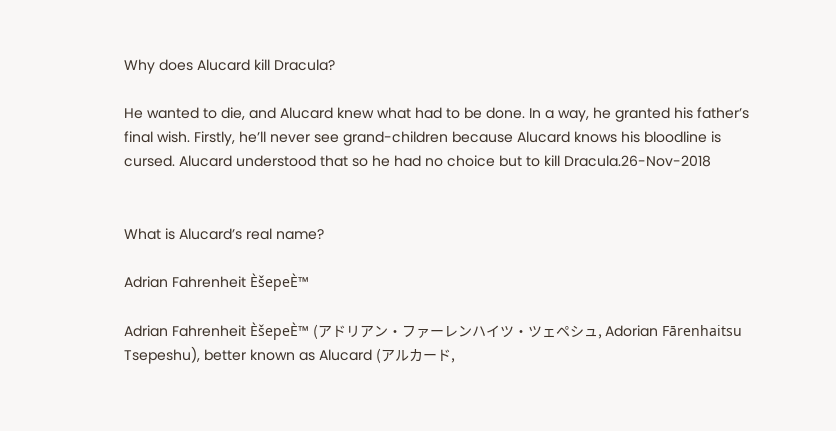Why does Alucard kill Dracula?

He wanted to die, and Alucard knew what had to be done. In a way, he granted his father’s final wish. Firstly, he’ll never see grand-children because Alucard knows his bloodline is cursed. Alucard understood that so he had no choice but to kill Dracula.26-Nov-2018


What is Alucard’s real name?

Adrian Fahrenheit ÈšepeÈ™

Adrian Fahrenheit ÈšepeÈ™ (アドリアン・ファーレンハイツ・ツェペシュ, Adorian Fārenhaitsu Tsepeshu), better known as Alucard (アルカード,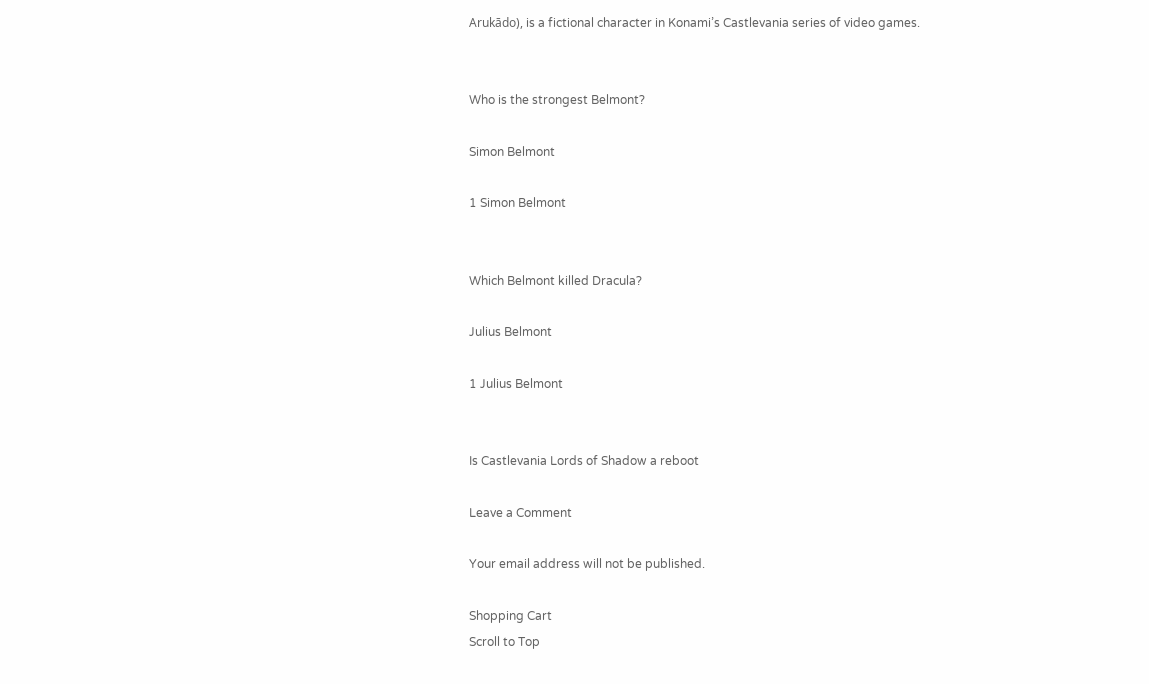Arukādo), is a fictional character in Konami’s Castlevania series of video games.


Who is the strongest Belmont?

Simon Belmont

1 Simon Belmont


Which Belmont killed Dracula?

Julius Belmont

1 Julius Belmont


Is Castlevania Lords of Shadow a reboot

Leave a Comment

Your email address will not be published.

Shopping Cart
Scroll to Top